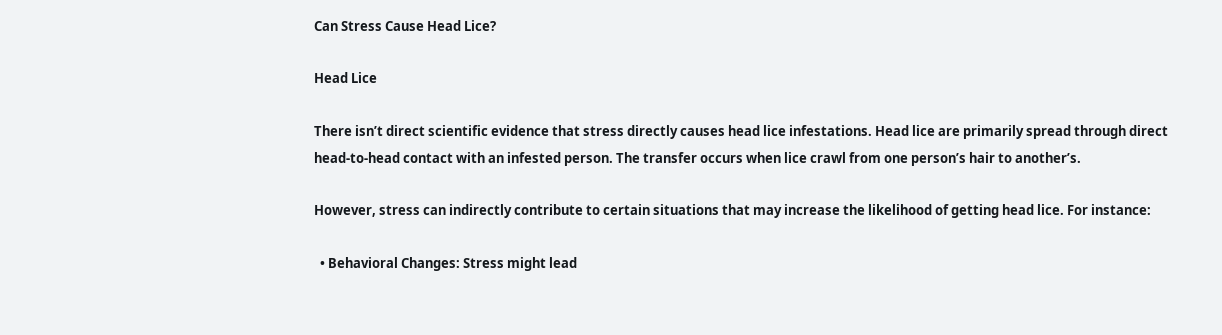Can Stress Cause Head Lice?

Head Lice

There isn’t direct scientific evidence that stress directly causes head lice infestations. Head lice are primarily spread through direct head-to-head contact with an infested person. The transfer occurs when lice crawl from one person’s hair to another’s.

However, stress can indirectly contribute to certain situations that may increase the likelihood of getting head lice. For instance:

  • Behavioral Changes: Stress might lead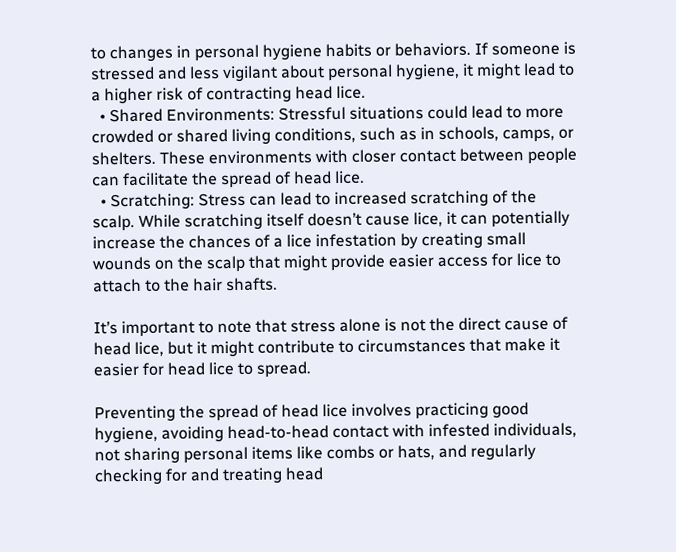to changes in personal hygiene habits or behaviors. If someone is stressed and less vigilant about personal hygiene, it might lead to a higher risk of contracting head lice.
  • Shared Environments: Stressful situations could lead to more crowded or shared living conditions, such as in schools, camps, or shelters. These environments with closer contact between people can facilitate the spread of head lice.
  • Scratching: Stress can lead to increased scratching of the scalp. While scratching itself doesn’t cause lice, it can potentially increase the chances of a lice infestation by creating small wounds on the scalp that might provide easier access for lice to attach to the hair shafts.

It’s important to note that stress alone is not the direct cause of head lice, but it might contribute to circumstances that make it easier for head lice to spread.

Preventing the spread of head lice involves practicing good hygiene, avoiding head-to-head contact with infested individuals, not sharing personal items like combs or hats, and regularly checking for and treating head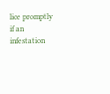lice promptly if an infestation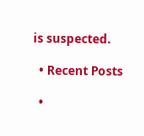is suspected.

  • Recent Posts

  •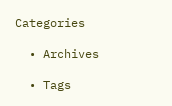Categories

  • Archives

  • Tags